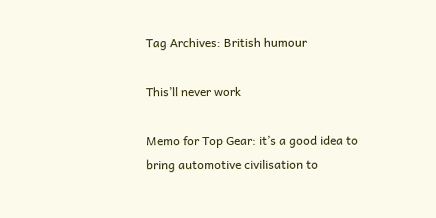Tag Archives: British humour

This’ll never work

Memo for Top Gear: it’s a good idea to bring automotive civilisation to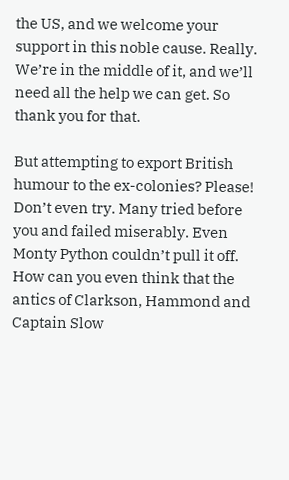the US, and we welcome your support in this noble cause. Really. We’re in the middle of it, and we’ll need all the help we can get. So thank you for that.

But attempting to export British humour to the ex-colonies? Please! Don’t even try. Many tried before you and failed miserably. Even Monty Python couldn’t pull it off. How can you even think that the antics of Clarkson, Hammond and Captain Slow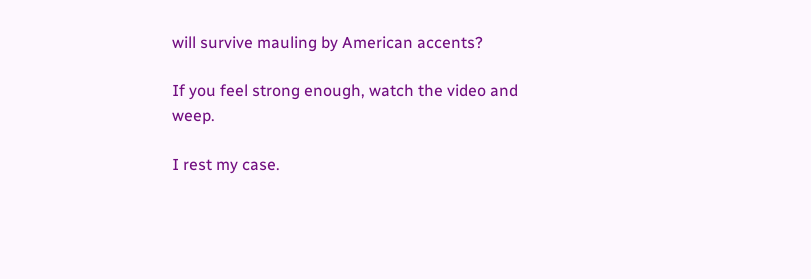will survive mauling by American accents?

If you feel strong enough, watch the video and weep.

I rest my case.